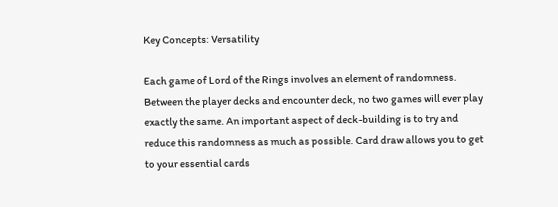Key Concepts: Versatility

Each game of Lord of the Rings involves an element of randomness. Between the player decks and encounter deck, no two games will ever play exactly the same. An important aspect of deck-building is to try and reduce this randomness as much as possible. Card draw allows you to get to your essential cards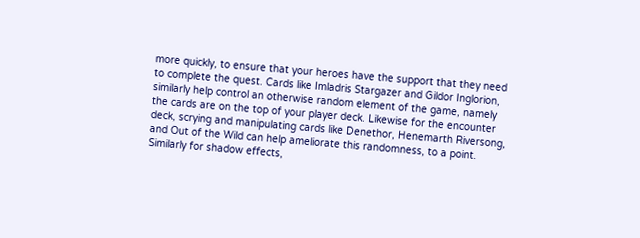more quickly, to ensure that your heroes have the support that they need to complete the quest. Cards like Imladris Stargazer and Gildor Inglorion, similarly help control an otherwise random element of the game, namely the cards are on the top of your player deck. Likewise for the encounter deck, scrying and manipulating cards like Denethor, Henemarth Riversong, and Out of the Wild can help ameliorate this randomness, to a point. Similarly for shadow effects,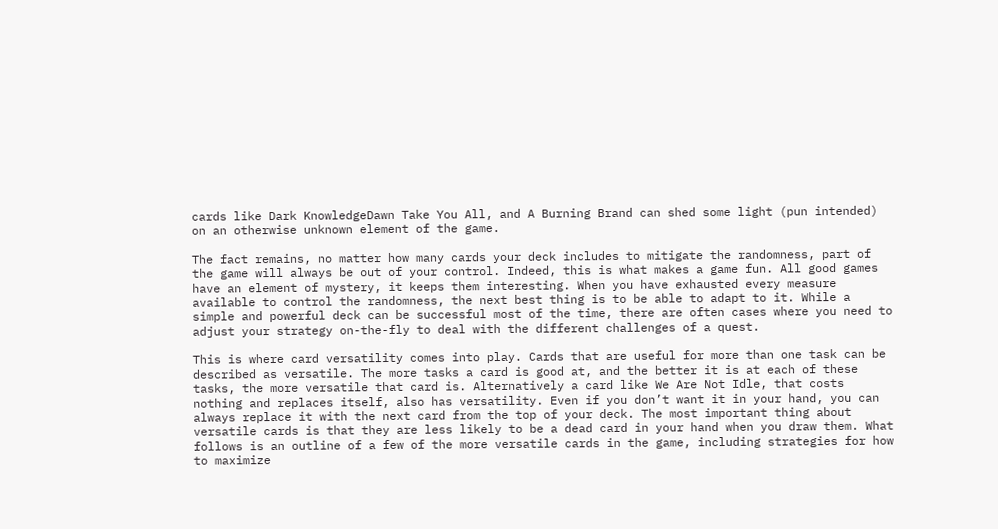cards like Dark KnowledgeDawn Take You All, and A Burning Brand can shed some light (pun intended) on an otherwise unknown element of the game.

The fact remains, no matter how many cards your deck includes to mitigate the randomness, part of the game will always be out of your control. Indeed, this is what makes a game fun. All good games have an element of mystery, it keeps them interesting. When you have exhausted every measure available to control the randomness, the next best thing is to be able to adapt to it. While a simple and powerful deck can be successful most of the time, there are often cases where you need to adjust your strategy on-the-fly to deal with the different challenges of a quest.

This is where card versatility comes into play. Cards that are useful for more than one task can be described as versatile. The more tasks a card is good at, and the better it is at each of these tasks, the more versatile that card is. Alternatively a card like We Are Not Idle, that costs nothing and replaces itself, also has versatility. Even if you don’t want it in your hand, you can always replace it with the next card from the top of your deck. The most important thing about versatile cards is that they are less likely to be a dead card in your hand when you draw them. What follows is an outline of a few of the more versatile cards in the game, including strategies for how to maximize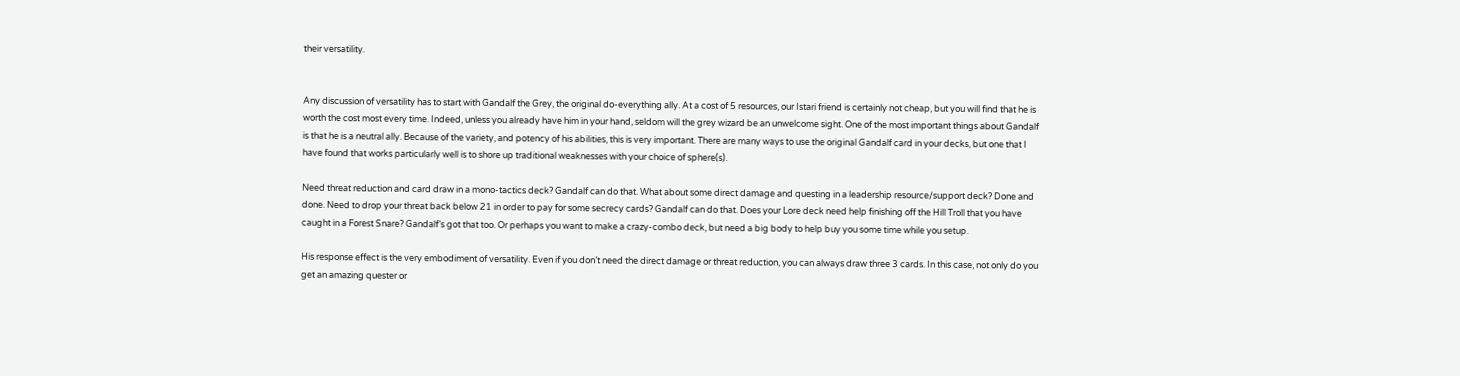their versatility.


Any discussion of versatility has to start with Gandalf the Grey, the original do-everything ally. At a cost of 5 resources, our Istari friend is certainly not cheap, but you will find that he is worth the cost most every time. Indeed, unless you already have him in your hand, seldom will the grey wizard be an unwelcome sight. One of the most important things about Gandalf is that he is a neutral ally. Because of the variety, and potency of his abilities, this is very important. There are many ways to use the original Gandalf card in your decks, but one that I have found that works particularly well is to shore up traditional weaknesses with your choice of sphere(s).

Need threat reduction and card draw in a mono-tactics deck? Gandalf can do that. What about some direct damage and questing in a leadership resource/support deck? Done and done. Need to drop your threat back below 21 in order to pay for some secrecy cards? Gandalf can do that. Does your Lore deck need help finishing off the Hill Troll that you have caught in a Forest Snare? Gandalf’s got that too. Or perhaps you want to make a crazy-combo deck, but need a big body to help buy you some time while you setup.

His response effect is the very embodiment of versatility. Even if you don’t need the direct damage or threat reduction, you can always draw three 3 cards. In this case, not only do you get an amazing quester or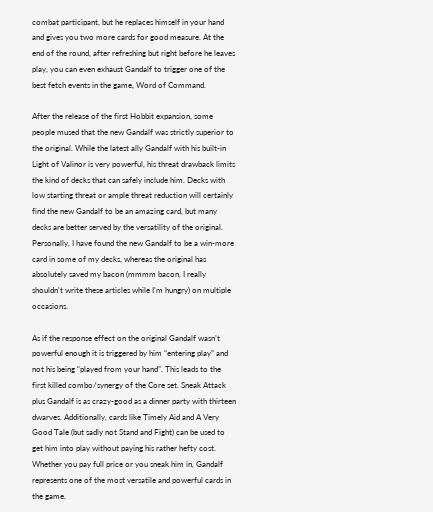combat participant, but he replaces himself in your hand and gives you two more cards for good measure. At the end of the round, after refreshing but right before he leaves play, you can even exhaust Gandalf to trigger one of the best fetch events in the game, Word of Command.

After the release of the first Hobbit expansion, some people mused that the new Gandalf was strictly superior to the original. While the latest ally Gandalf with his built-in Light of Valinor is very powerful, his threat drawback limits the kind of decks that can safely include him. Decks with low starting threat or ample threat reduction will certainly find the new Gandalf to be an amazing card, but many decks are better served by the versatility of the original. Personally, I have found the new Gandalf to be a win-more card in some of my decks, whereas the original has absolutely saved my bacon (mmmm bacon, I really shouldn’t write these articles while I’m hungry) on multiple occasions.

As if the response effect on the original Gandalf wasn’t powerful enough it is triggered by him “entering play” and not his being “played from your hand”. This leads to the first killed combo/synergy of the Core set. Sneak Attack plus Gandalf is as crazy-good as a dinner party with thirteen dwarves. Additionally, cards like Timely Aid and A Very Good Tale (but sadly not Stand and Fight) can be used to get him into play without paying his rather hefty cost. Whether you pay full price or you sneak him in, Gandalf represents one of the most versatile and powerful cards in the game.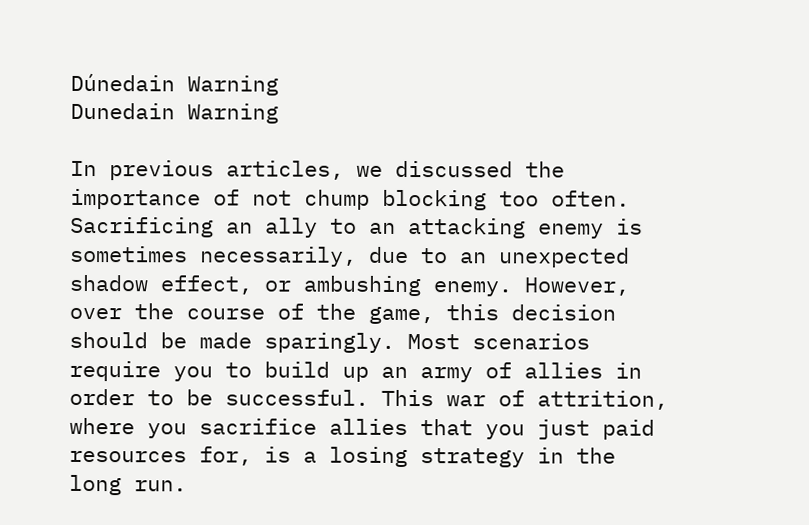Dúnedain Warning
Dunedain Warning

In previous articles, we discussed the importance of not chump blocking too often. Sacrificing an ally to an attacking enemy is sometimes necessarily, due to an unexpected shadow effect, or ambushing enemy. However, over the course of the game, this decision should be made sparingly. Most scenarios require you to build up an army of allies in order to be successful. This war of attrition, where you sacrifice allies that you just paid resources for, is a losing strategy in the long run.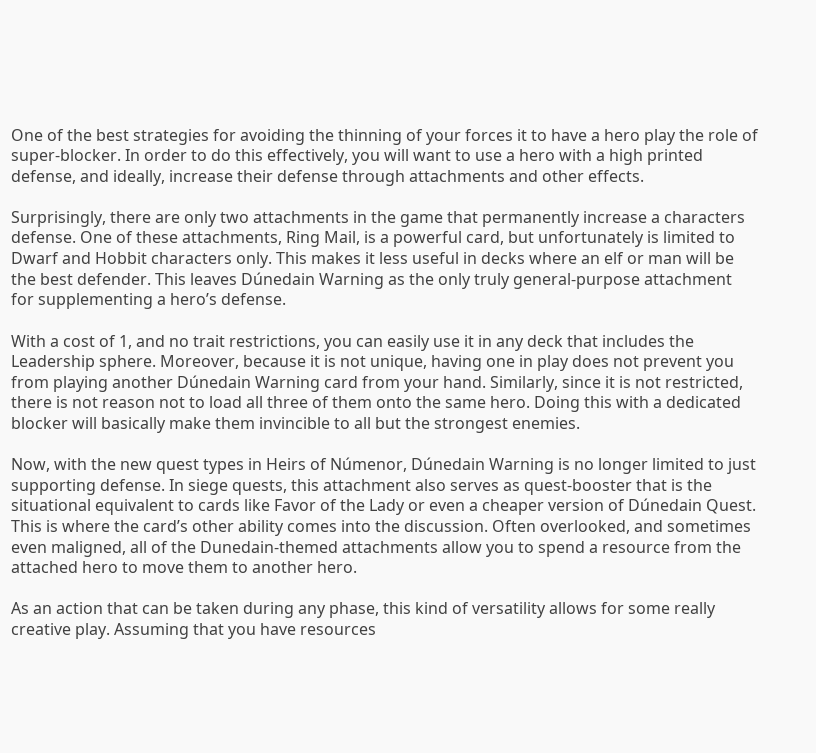One of the best strategies for avoiding the thinning of your forces it to have a hero play the role of super-blocker. In order to do this effectively, you will want to use a hero with a high printed defense, and ideally, increase their defense through attachments and other effects.

Surprisingly, there are only two attachments in the game that permanently increase a characters defense. One of these attachments, Ring Mail, is a powerful card, but unfortunately is limited to Dwarf and Hobbit characters only. This makes it less useful in decks where an elf or man will be the best defender. This leaves Dúnedain Warning as the only truly general-purpose attachment for supplementing a hero’s defense.

With a cost of 1, and no trait restrictions, you can easily use it in any deck that includes the Leadership sphere. Moreover, because it is not unique, having one in play does not prevent you from playing another Dúnedain Warning card from your hand. Similarly, since it is not restricted, there is not reason not to load all three of them onto the same hero. Doing this with a dedicated blocker will basically make them invincible to all but the strongest enemies.

Now, with the new quest types in Heirs of Númenor, Dúnedain Warning is no longer limited to just supporting defense. In siege quests, this attachment also serves as quest-booster that is the situational equivalent to cards like Favor of the Lady or even a cheaper version of Dúnedain Quest. This is where the card’s other ability comes into the discussion. Often overlooked, and sometimes even maligned, all of the Dunedain-themed attachments allow you to spend a resource from the attached hero to move them to another hero.

As an action that can be taken during any phase, this kind of versatility allows for some really creative play. Assuming that you have resources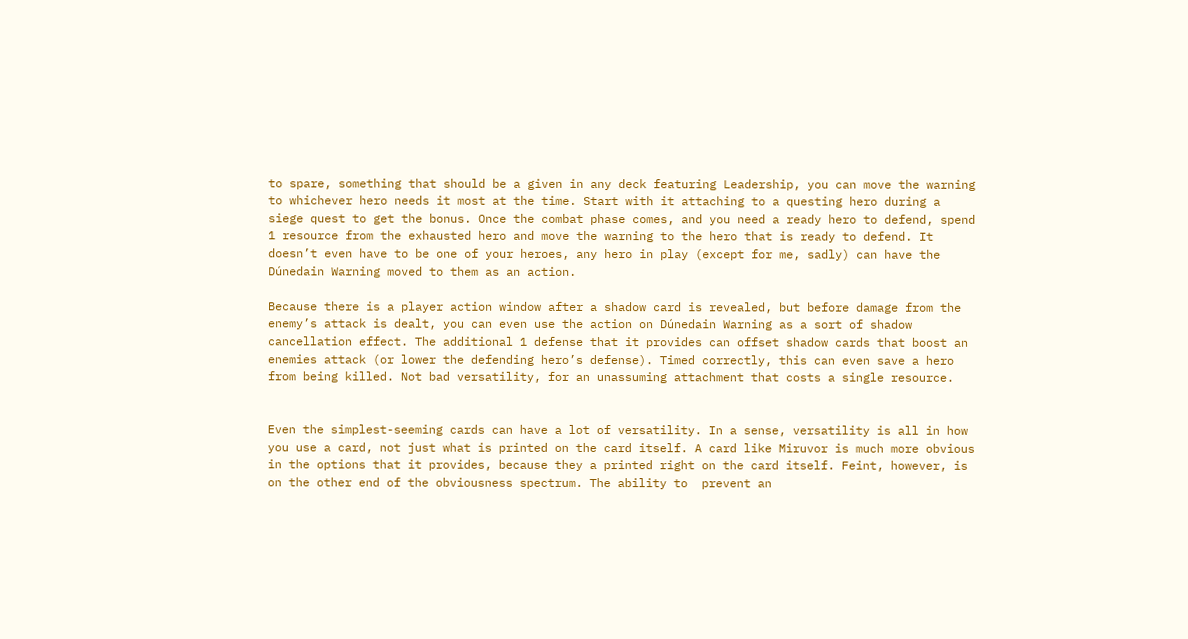to spare, something that should be a given in any deck featuring Leadership, you can move the warning to whichever hero needs it most at the time. Start with it attaching to a questing hero during a siege quest to get the bonus. Once the combat phase comes, and you need a ready hero to defend, spend 1 resource from the exhausted hero and move the warning to the hero that is ready to defend. It doesn’t even have to be one of your heroes, any hero in play (except for me, sadly) can have the Dúnedain Warning moved to them as an action.

Because there is a player action window after a shadow card is revealed, but before damage from the enemy’s attack is dealt, you can even use the action on Dúnedain Warning as a sort of shadow cancellation effect. The additional 1 defense that it provides can offset shadow cards that boost an enemies attack (or lower the defending hero’s defense). Timed correctly, this can even save a hero from being killed. Not bad versatility, for an unassuming attachment that costs a single resource.


Even the simplest-seeming cards can have a lot of versatility. In a sense, versatility is all in how you use a card, not just what is printed on the card itself. A card like Miruvor is much more obvious in the options that it provides, because they a printed right on the card itself. Feint, however, is on the other end of the obviousness spectrum. The ability to  prevent an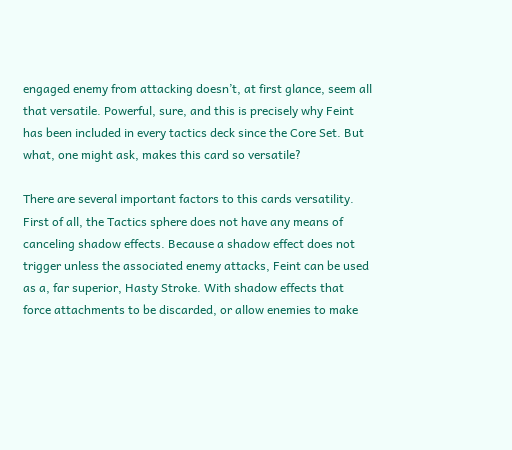engaged enemy from attacking doesn’t, at first glance, seem all that versatile. Powerful, sure, and this is precisely why Feint has been included in every tactics deck since the Core Set. But what, one might ask, makes this card so versatile?

There are several important factors to this cards versatility. First of all, the Tactics sphere does not have any means of canceling shadow effects. Because a shadow effect does not trigger unless the associated enemy attacks, Feint can be used as a, far superior, Hasty Stroke. With shadow effects that force attachments to be discarded, or allow enemies to make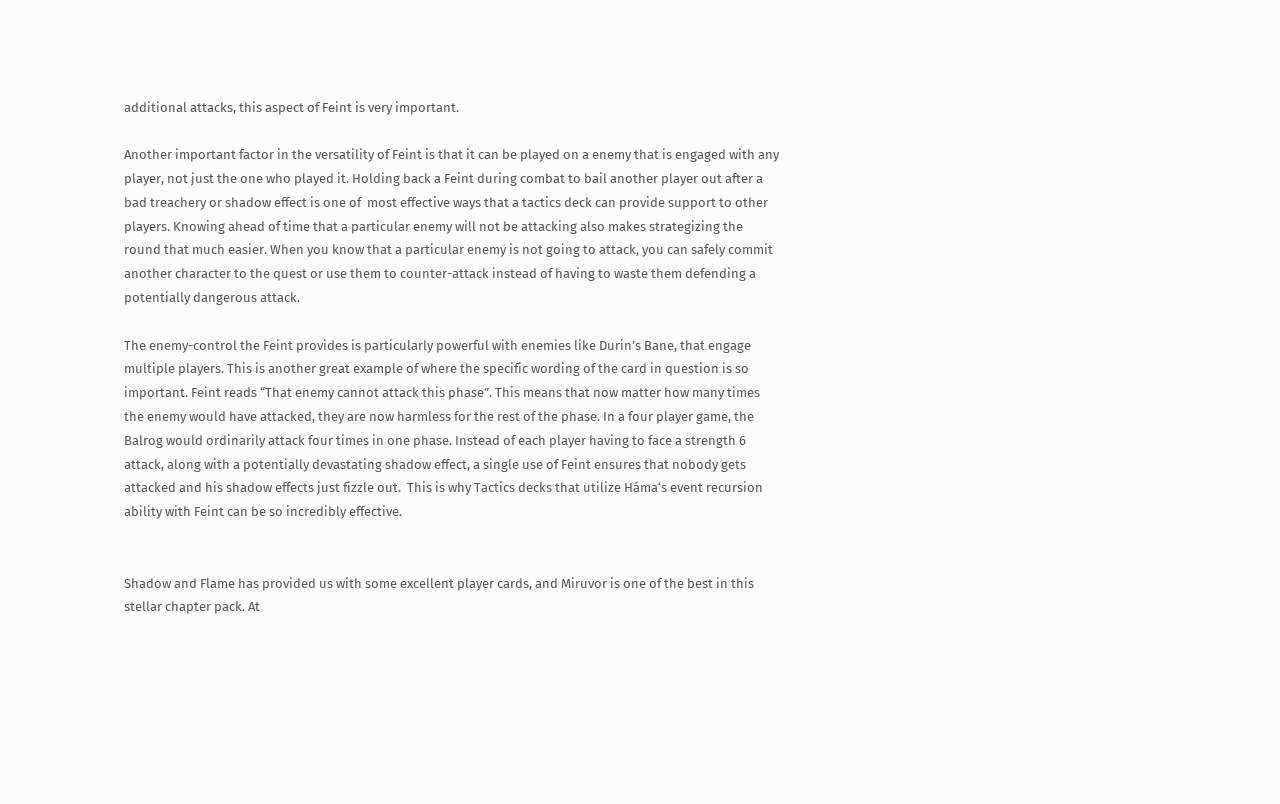additional attacks, this aspect of Feint is very important.

Another important factor in the versatility of Feint is that it can be played on a enemy that is engaged with any player, not just the one who played it. Holding back a Feint during combat to bail another player out after a bad treachery or shadow effect is one of  most effective ways that a tactics deck can provide support to other players. Knowing ahead of time that a particular enemy will not be attacking also makes strategizing the round that much easier. When you know that a particular enemy is not going to attack, you can safely commit another character to the quest or use them to counter-attack instead of having to waste them defending a potentially dangerous attack.

The enemy-control the Feint provides is particularly powerful with enemies like Durin’s Bane, that engage multiple players. This is another great example of where the specific wording of the card in question is so important. Feint reads “That enemy cannot attack this phase”. This means that now matter how many times the enemy would have attacked, they are now harmless for the rest of the phase. In a four player game, the Balrog would ordinarily attack four times in one phase. Instead of each player having to face a strength 6 attack, along with a potentially devastating shadow effect, a single use of Feint ensures that nobody gets attacked and his shadow effects just fizzle out.  This is why Tactics decks that utilize Háma‘s event recursion ability with Feint can be so incredibly effective.


Shadow and Flame has provided us with some excellent player cards, and Miruvor is one of the best in this stellar chapter pack. At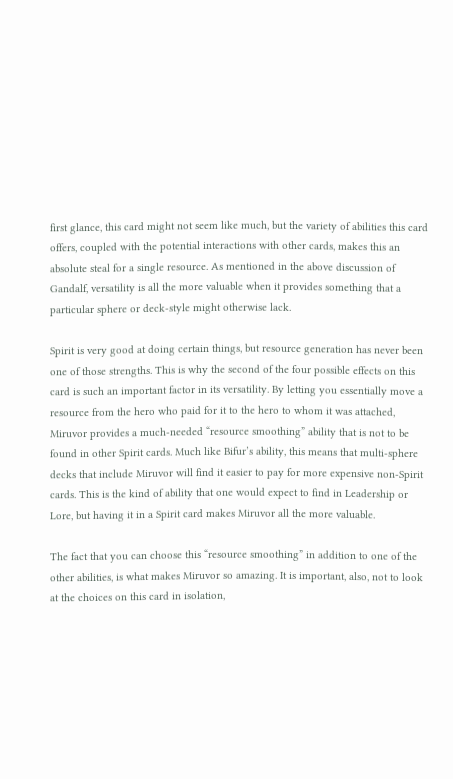first glance, this card might not seem like much, but the variety of abilities this card offers, coupled with the potential interactions with other cards, makes this an absolute steal for a single resource. As mentioned in the above discussion of Gandalf, versatility is all the more valuable when it provides something that a particular sphere or deck-style might otherwise lack.

Spirit is very good at doing certain things, but resource generation has never been one of those strengths. This is why the second of the four possible effects on this card is such an important factor in its versatility. By letting you essentially move a resource from the hero who paid for it to the hero to whom it was attached, Miruvor provides a much-needed “resource smoothing” ability that is not to be found in other Spirit cards. Much like Bifur’s ability, this means that multi-sphere decks that include Miruvor will find it easier to pay for more expensive non-Spirit cards. This is the kind of ability that one would expect to find in Leadership or Lore, but having it in a Spirit card makes Miruvor all the more valuable.

The fact that you can choose this “resource smoothing” in addition to one of the other abilities, is what makes Miruvor so amazing. It is important, also, not to look at the choices on this card in isolation,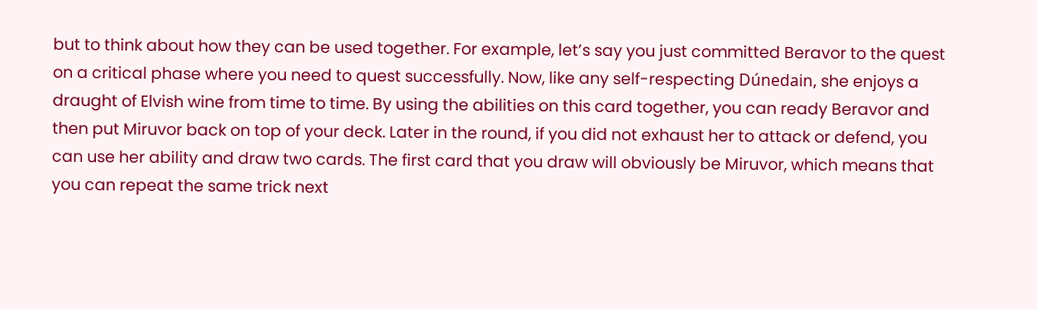but to think about how they can be used together. For example, let’s say you just committed Beravor to the quest on a critical phase where you need to quest successfully. Now, like any self-respecting Dúnedain, she enjoys a draught of Elvish wine from time to time. By using the abilities on this card together, you can ready Beravor and then put Miruvor back on top of your deck. Later in the round, if you did not exhaust her to attack or defend, you can use her ability and draw two cards. The first card that you draw will obviously be Miruvor, which means that you can repeat the same trick next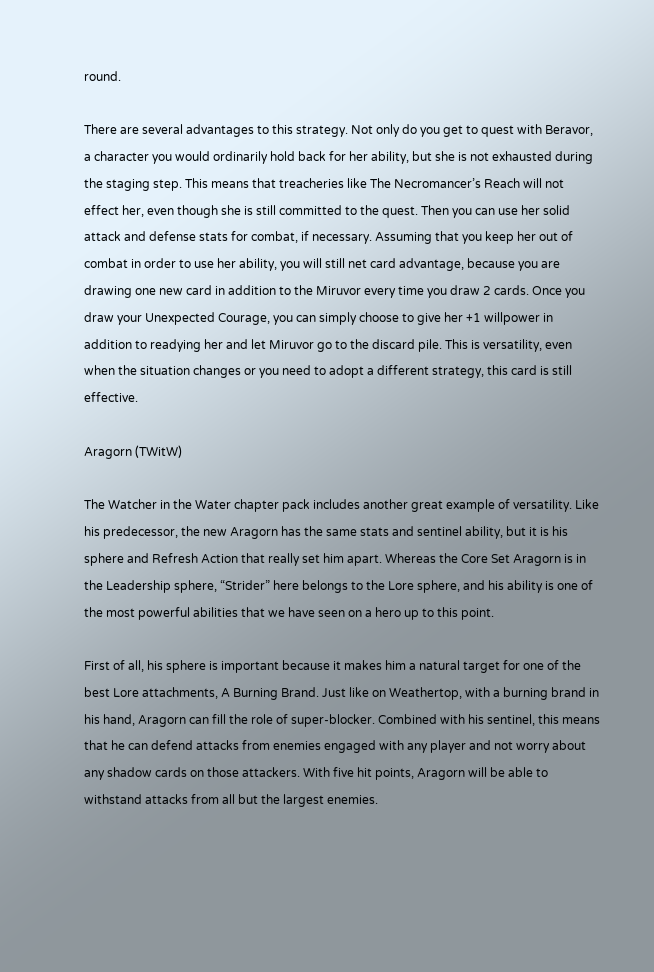round.

There are several advantages to this strategy. Not only do you get to quest with Beravor, a character you would ordinarily hold back for her ability, but she is not exhausted during the staging step. This means that treacheries like The Necromancer’s Reach will not effect her, even though she is still committed to the quest. Then you can use her solid attack and defense stats for combat, if necessary. Assuming that you keep her out of combat in order to use her ability, you will still net card advantage, because you are drawing one new card in addition to the Miruvor every time you draw 2 cards. Once you draw your Unexpected Courage, you can simply choose to give her +1 willpower in addition to readying her and let Miruvor go to the discard pile. This is versatility, even when the situation changes or you need to adopt a different strategy, this card is still effective.

Aragorn (TWitW)

The Watcher in the Water chapter pack includes another great example of versatility. Like his predecessor, the new Aragorn has the same stats and sentinel ability, but it is his sphere and Refresh Action that really set him apart. Whereas the Core Set Aragorn is in the Leadership sphere, “Strider” here belongs to the Lore sphere, and his ability is one of the most powerful abilities that we have seen on a hero up to this point.

First of all, his sphere is important because it makes him a natural target for one of the best Lore attachments, A Burning Brand. Just like on Weathertop, with a burning brand in his hand, Aragorn can fill the role of super-blocker. Combined with his sentinel, this means that he can defend attacks from enemies engaged with any player and not worry about any shadow cards on those attackers. With five hit points, Aragorn will be able to withstand attacks from all but the largest enemies.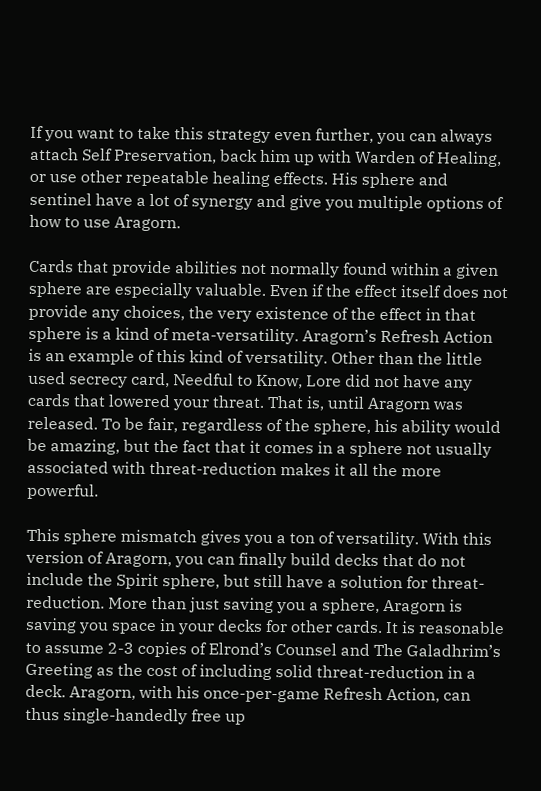If you want to take this strategy even further, you can always attach Self Preservation, back him up with Warden of Healing, or use other repeatable healing effects. His sphere and sentinel have a lot of synergy and give you multiple options of how to use Aragorn.

Cards that provide abilities not normally found within a given sphere are especially valuable. Even if the effect itself does not provide any choices, the very existence of the effect in that sphere is a kind of meta-versatility. Aragorn’s Refresh Action is an example of this kind of versatility. Other than the little used secrecy card, Needful to Know, Lore did not have any cards that lowered your threat. That is, until Aragorn was released. To be fair, regardless of the sphere, his ability would be amazing, but the fact that it comes in a sphere not usually associated with threat-reduction makes it all the more powerful.

This sphere mismatch gives you a ton of versatility. With this version of Aragorn, you can finally build decks that do not include the Spirit sphere, but still have a solution for threat-reduction. More than just saving you a sphere, Aragorn is saving you space in your decks for other cards. It is reasonable to assume 2-3 copies of Elrond’s Counsel and The Galadhrim’s Greeting as the cost of including solid threat-reduction in a deck. Aragorn, with his once-per-game Refresh Action, can thus single-handedly free up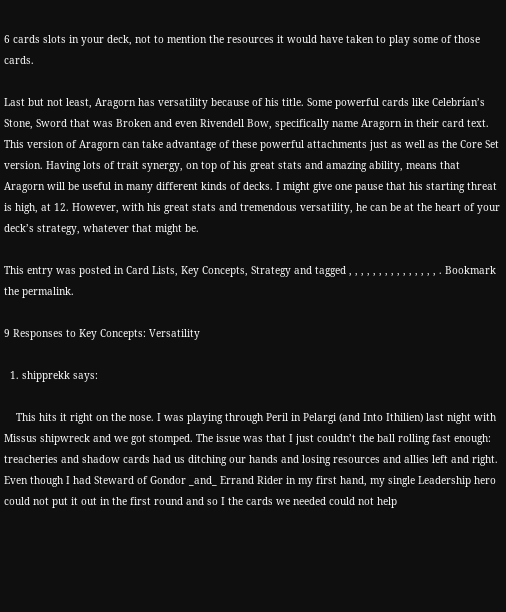6 cards slots in your deck, not to mention the resources it would have taken to play some of those cards.

Last but not least, Aragorn has versatility because of his title. Some powerful cards like Celebrían’s Stone, Sword that was Broken and even Rivendell Bow, specifically name Aragorn in their card text. This version of Aragorn can take advantage of these powerful attachments just as well as the Core Set version. Having lots of trait synergy, on top of his great stats and amazing ability, means that Aragorn will be useful in many different kinds of decks. I might give one pause that his starting threat is high, at 12. However, with his great stats and tremendous versatility, he can be at the heart of your deck’s strategy, whatever that might be.

This entry was posted in Card Lists, Key Concepts, Strategy and tagged , , , , , , , , , , , , , , , . Bookmark the permalink.

9 Responses to Key Concepts: Versatility

  1. shipprekk says:

    This hits it right on the nose. I was playing through Peril in Pelargi (and Into Ithilien) last night with Missus shipwreck and we got stomped. The issue was that I just couldn’t the ball rolling fast enough: treacheries and shadow cards had us ditching our hands and losing resources and allies left and right. Even though I had Steward of Gondor _and_ Errand Rider in my first hand, my single Leadership hero could not put it out in the first round and so I the cards we needed could not help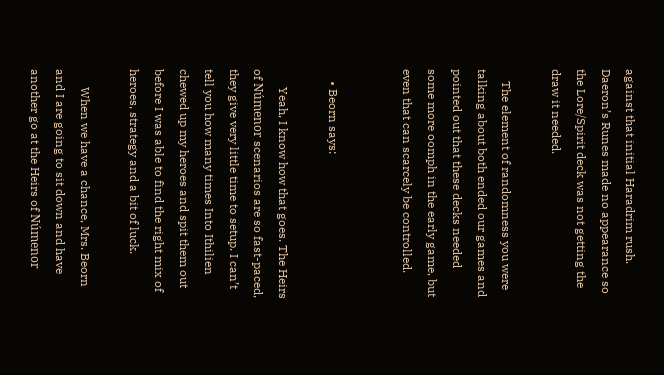against that initial Haradrim rush. Daeron’s Runes made no appearance so the Lore/Spirit deck was not getting the draw it needed.

    The element of randomness you were talking about both ended our games and pointed out that these decks needed some more oomph in the early game, but even that can scarcely be controlled.


    • Beorn says:

      Yeah, I know how that goes. The Heirs of Númenor scenarios are so fast-paced, they give very little time to setup. I can’t tell you how many times Into Ithilien chewed up my heroes and spit them out before I was able to find the right mix of heroes, strategy and a bit of luck.

      When we have a chance, Mrs. Beorn and I are going to sit down and have another go at the Heirs of Númenor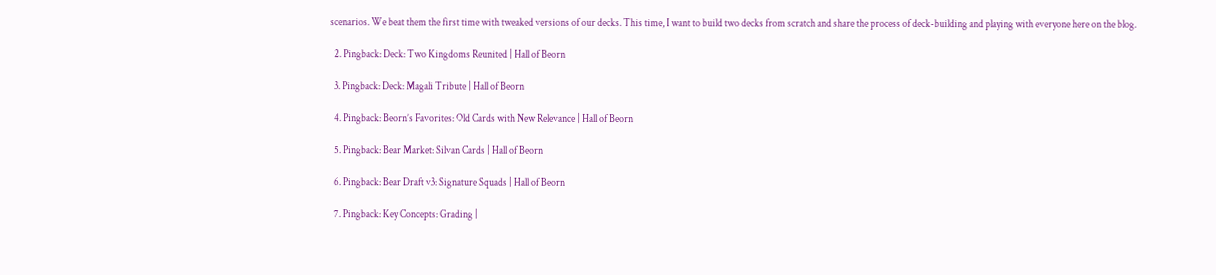scenarios. We beat them the first time with tweaked versions of our decks. This time, I want to build two decks from scratch and share the process of deck-building and playing with everyone here on the blog.

  2. Pingback: Deck: Two Kingdoms Reunited | Hall of Beorn

  3. Pingback: Deck: Magali Tribute | Hall of Beorn

  4. Pingback: Beorn’s Favorites: Old Cards with New Relevance | Hall of Beorn

  5. Pingback: Bear Market: Silvan Cards | Hall of Beorn

  6. Pingback: Bear Draft v3: Signature Squads | Hall of Beorn

  7. Pingback: Key Concepts: Grading |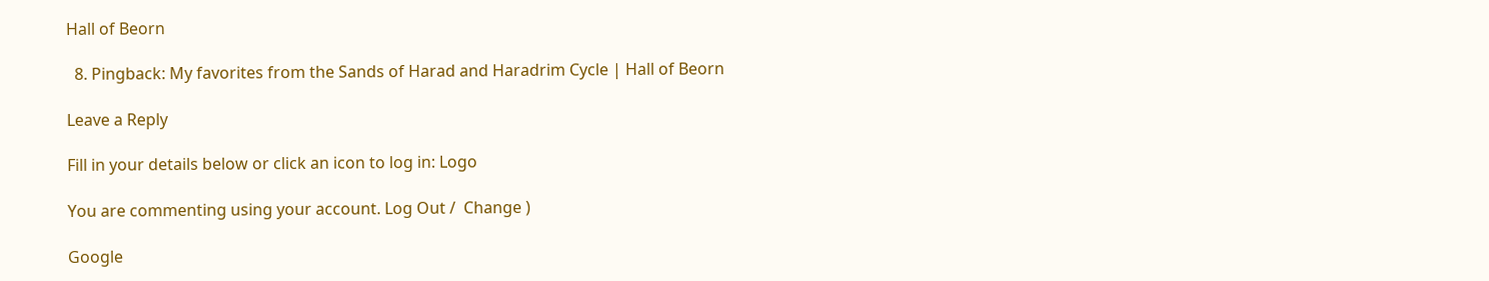Hall of Beorn

  8. Pingback: My favorites from the Sands of Harad and Haradrim Cycle | Hall of Beorn

Leave a Reply

Fill in your details below or click an icon to log in: Logo

You are commenting using your account. Log Out /  Change )

Google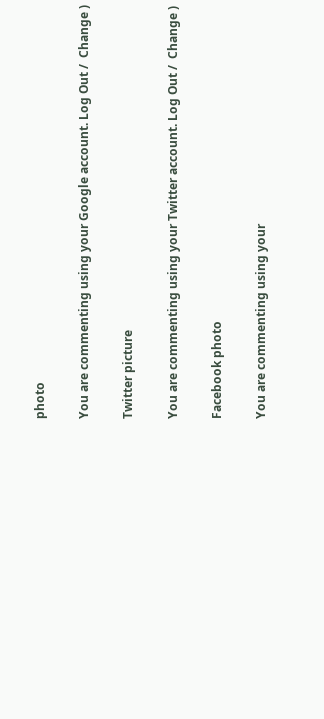photo

You are commenting using your Google account. Log Out /  Change )

Twitter picture

You are commenting using your Twitter account. Log Out /  Change )

Facebook photo

You are commenting using your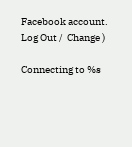Facebook account. Log Out /  Change )

Connecting to %s